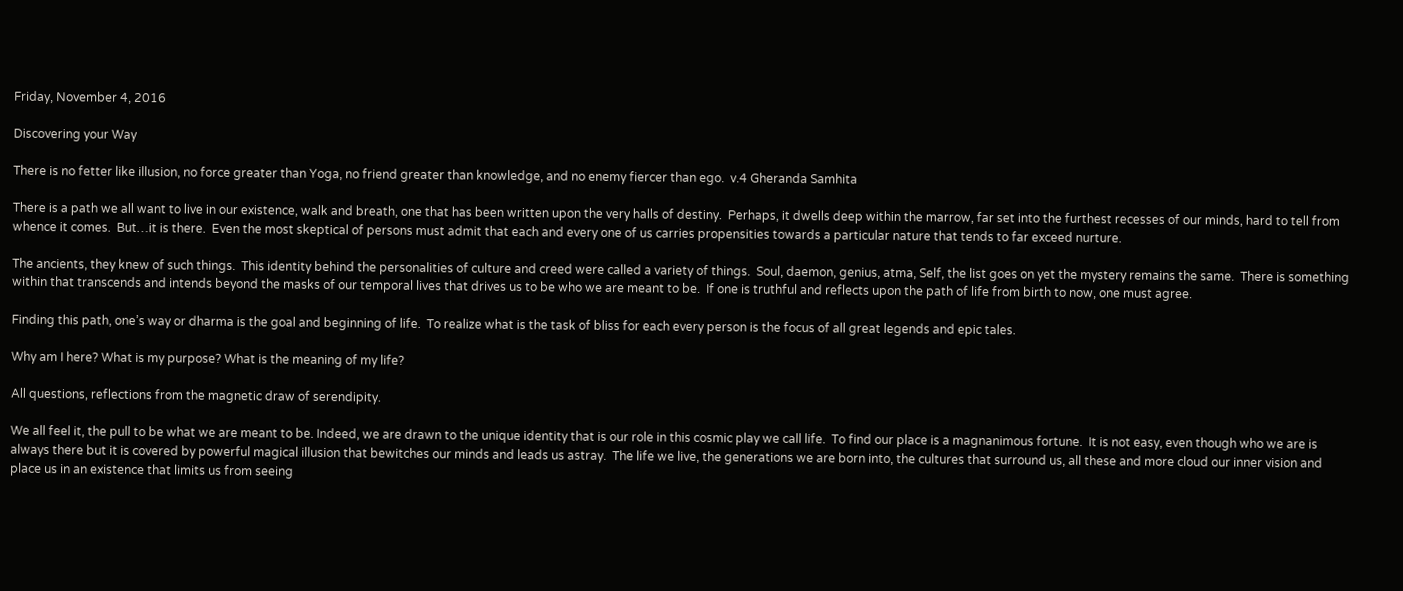Friday, November 4, 2016

Discovering your Way

There is no fetter like illusion, no force greater than Yoga, no friend greater than knowledge, and no enemy fiercer than ego.  v.4 Gheranda Samhita

There is a path we all want to live in our existence, walk and breath, one that has been written upon the very halls of destiny.  Perhaps, it dwells deep within the marrow, far set into the furthest recesses of our minds, hard to tell from whence it comes.  But…it is there.  Even the most skeptical of persons must admit that each and every one of us carries propensities towards a particular nature that tends to far exceed nurture.

The ancients, they knew of such things.  This identity behind the personalities of culture and creed were called a variety of things.  Soul, daemon, genius, atma, Self, the list goes on yet the mystery remains the same.  There is something within that transcends and intends beyond the masks of our temporal lives that drives us to be who we are meant to be.  If one is truthful and reflects upon the path of life from birth to now, one must agree.

Finding this path, one’s way or dharma is the goal and beginning of life.  To realize what is the task of bliss for each every person is the focus of all great legends and epic tales.

Why am I here? What is my purpose? What is the meaning of my life?

All questions, reflections from the magnetic draw of serendipity.

We all feel it, the pull to be what we are meant to be. Indeed, we are drawn to the unique identity that is our role in this cosmic play we call life.  To find our place is a magnanimous fortune.  It is not easy, even though who we are is always there but it is covered by powerful magical illusion that bewitches our minds and leads us astray.  The life we live, the generations we are born into, the cultures that surround us, all these and more cloud our inner vision and place us in an existence that limits us from seeing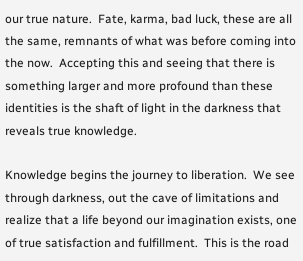our true nature.  Fate, karma, bad luck, these are all the same, remnants of what was before coming into the now.  Accepting this and seeing that there is something larger and more profound than these identities is the shaft of light in the darkness that reveals true knowledge.

Knowledge begins the journey to liberation.  We see through darkness, out the cave of limitations and realize that a life beyond our imagination exists, one of true satisfaction and fulfillment.  This is the road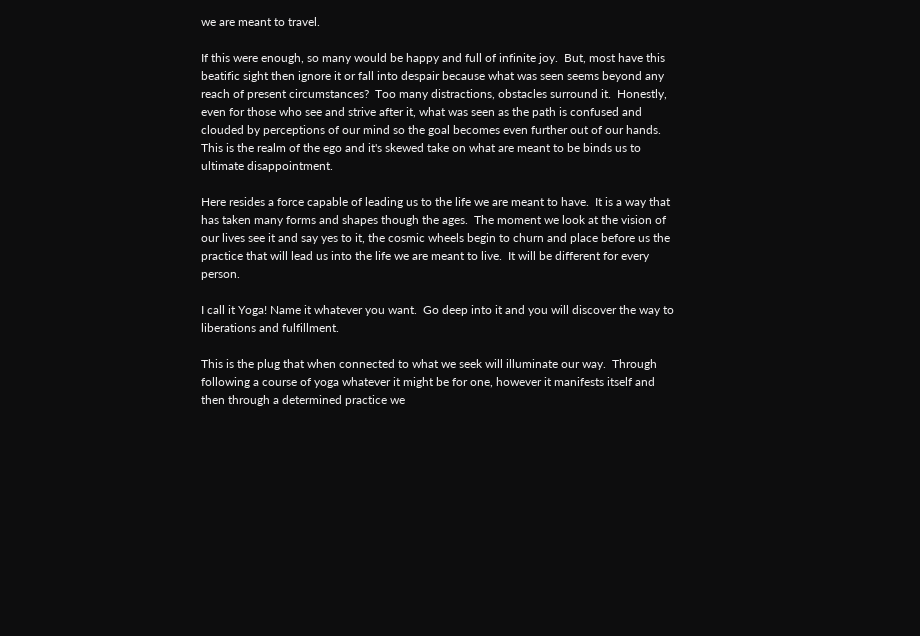we are meant to travel.

If this were enough, so many would be happy and full of infinite joy.  But, most have this beatific sight then ignore it or fall into despair because what was seen seems beyond any reach of present circumstances?  Too many distractions, obstacles surround it.  Honestly, even for those who see and strive after it, what was seen as the path is confused and clouded by perceptions of our mind so the goal becomes even further out of our hands.  This is the realm of the ego and it's skewed take on what are meant to be binds us to ultimate disappointment.

Here resides a force capable of leading us to the life we are meant to have.  It is a way that has taken many forms and shapes though the ages.  The moment we look at the vision of our lives see it and say yes to it, the cosmic wheels begin to churn and place before us the practice that will lead us into the life we are meant to live.  It will be different for every person.

I call it Yoga! Name it whatever you want.  Go deep into it and you will discover the way to liberations and fulfillment.

This is the plug that when connected to what we seek will illuminate our way.  Through following a course of yoga whatever it might be for one, however it manifests itself and then through a determined practice we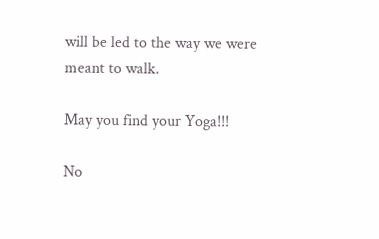will be led to the way we were meant to walk.

May you find your Yoga!!!

No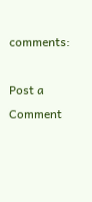comments:

Post a Comment